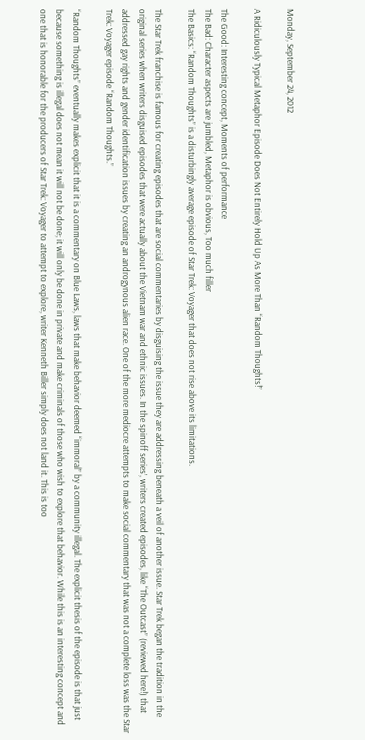Monday, September 24, 2012

A Ridiculously Typical Metaphor Episode Does Not Entirely Hold Up As More Than “Random Thoughts!”

The Good: Interesting concept, Moments of performance
The Bad: Character aspects are jumbled, Metaphor is obvious, Too much filler
The Basics: “Random Thoughts” is a disturbingly average episode of Star Trek: Voyager that does not rise above its limitations.

The Star Trek franchise is famous for creating episodes that are social commentaries by disguising the issue they are addressing beneath a veil of another issue. Star Trek began the tradition in the original series when writers disguised episodes that were actually about the Vietnam war and ethnic issues. In the spinoff series’, writers created episodes, like “The Outcast” (reviewed here!) that addressed gay rights and gender identification issues by creating an androgynous alien race. One of the more mediocre attempts to make social commentary that was not a complete loss was the Star Trek: Voyager episode “Random Thoughts.”

“Random Thoughts” eventually makes explicit that it is a commentary on Blue Laws, laws that make behavior deemed “immoral” by a community illegal. The explicit thesis of the episode is that just because something is illegal does not mean it will not be done; it will only be done in private and make criminals of those who wish to explore that behavior. While this is an interesting concept and one that is honorable for the producers of Star Trek: Voyager to attempt to explore, writer Kenneth Biller simply does not land it. This is too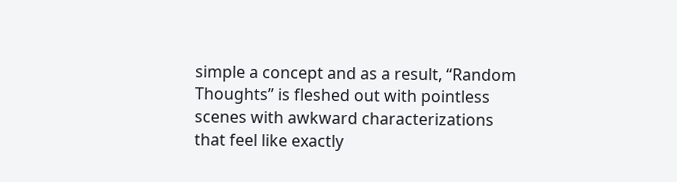simple a concept and as a result, “Random Thoughts” is fleshed out with pointless scenes with awkward characterizations that feel like exactly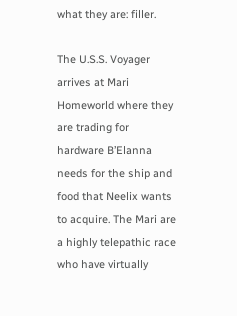what they are: filler.

The U.S.S. Voyager arrives at Mari Homeworld where they are trading for hardware B’Elanna needs for the ship and food that Neelix wants to acquire. The Mari are a highly telepathic race who have virtually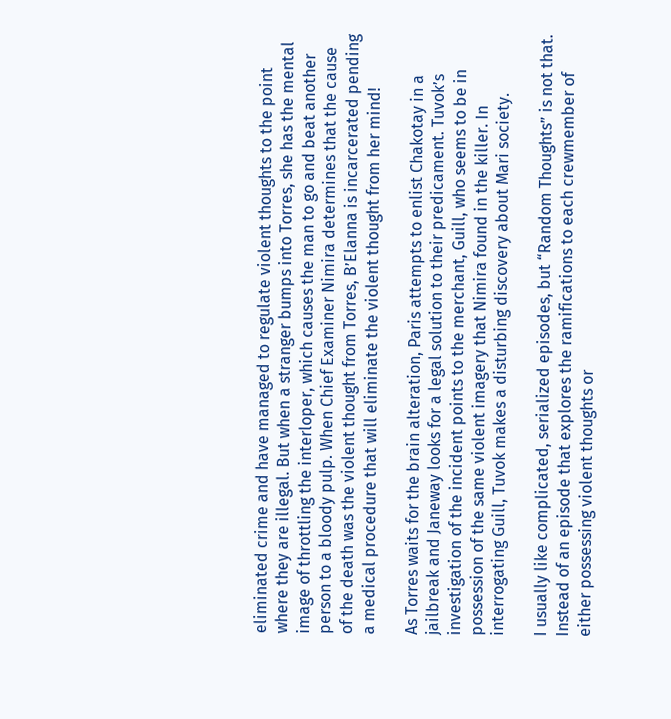eliminated crime and have managed to regulate violent thoughts to the point where they are illegal. But when a stranger bumps into Torres, she has the mental image of throttling the interloper, which causes the man to go and beat another person to a bloody pulp. When Chief Examiner Nimira determines that the cause of the death was the violent thought from Torres, B’Elanna is incarcerated pending a medical procedure that will eliminate the violent thought from her mind!

As Torres waits for the brain alteration, Paris attempts to enlist Chakotay in a jailbreak and Janeway looks for a legal solution to their predicament. Tuvok’s investigation of the incident points to the merchant, Guill, who seems to be in possession of the same violent imagery that Nimira found in the killer. In interrogating Guill, Tuvok makes a disturbing discovery about Mari society.

I usually like complicated, serialized episodes, but “Random Thoughts” is not that. Instead of an episode that explores the ramifications to each crewmember of either possessing violent thoughts or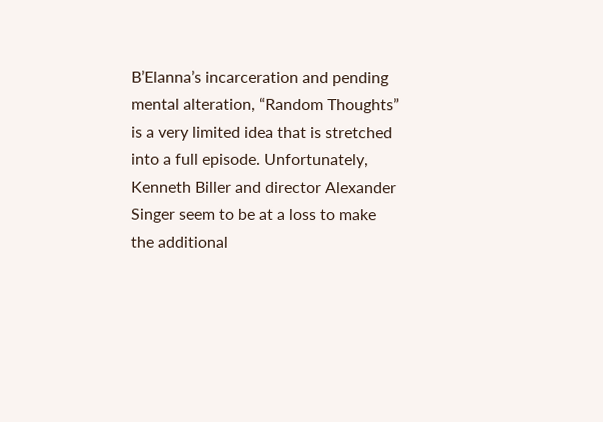B’Elanna’s incarceration and pending mental alteration, “Random Thoughts” is a very limited idea that is stretched into a full episode. Unfortunately, Kenneth Biller and director Alexander Singer seem to be at a loss to make the additional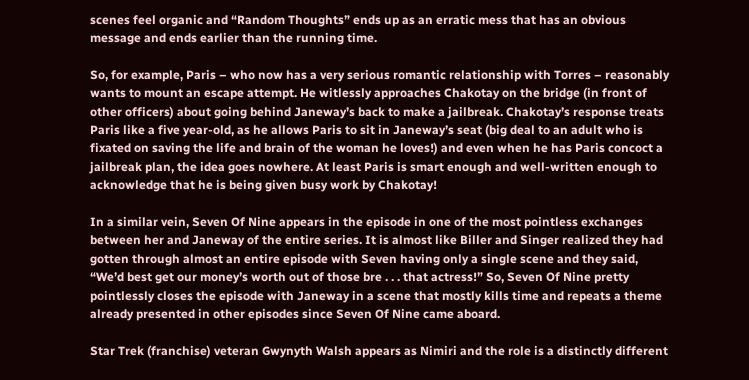scenes feel organic and “Random Thoughts” ends up as an erratic mess that has an obvious message and ends earlier than the running time.

So, for example, Paris – who now has a very serious romantic relationship with Torres – reasonably wants to mount an escape attempt. He witlessly approaches Chakotay on the bridge (in front of other officers) about going behind Janeway’s back to make a jailbreak. Chakotay’s response treats Paris like a five year-old, as he allows Paris to sit in Janeway’s seat (big deal to an adult who is fixated on saving the life and brain of the woman he loves!) and even when he has Paris concoct a jailbreak plan, the idea goes nowhere. At least Paris is smart enough and well-written enough to acknowledge that he is being given busy work by Chakotay!

In a similar vein, Seven Of Nine appears in the episode in one of the most pointless exchanges between her and Janeway of the entire series. It is almost like Biller and Singer realized they had gotten through almost an entire episode with Seven having only a single scene and they said, “We’d best get our money’s worth out of those bre . . . that actress!” So, Seven Of Nine pretty pointlessly closes the episode with Janeway in a scene that mostly kills time and repeats a theme already presented in other episodes since Seven Of Nine came aboard.

Star Trek (franchise) veteran Gwynyth Walsh appears as Nimiri and the role is a distinctly different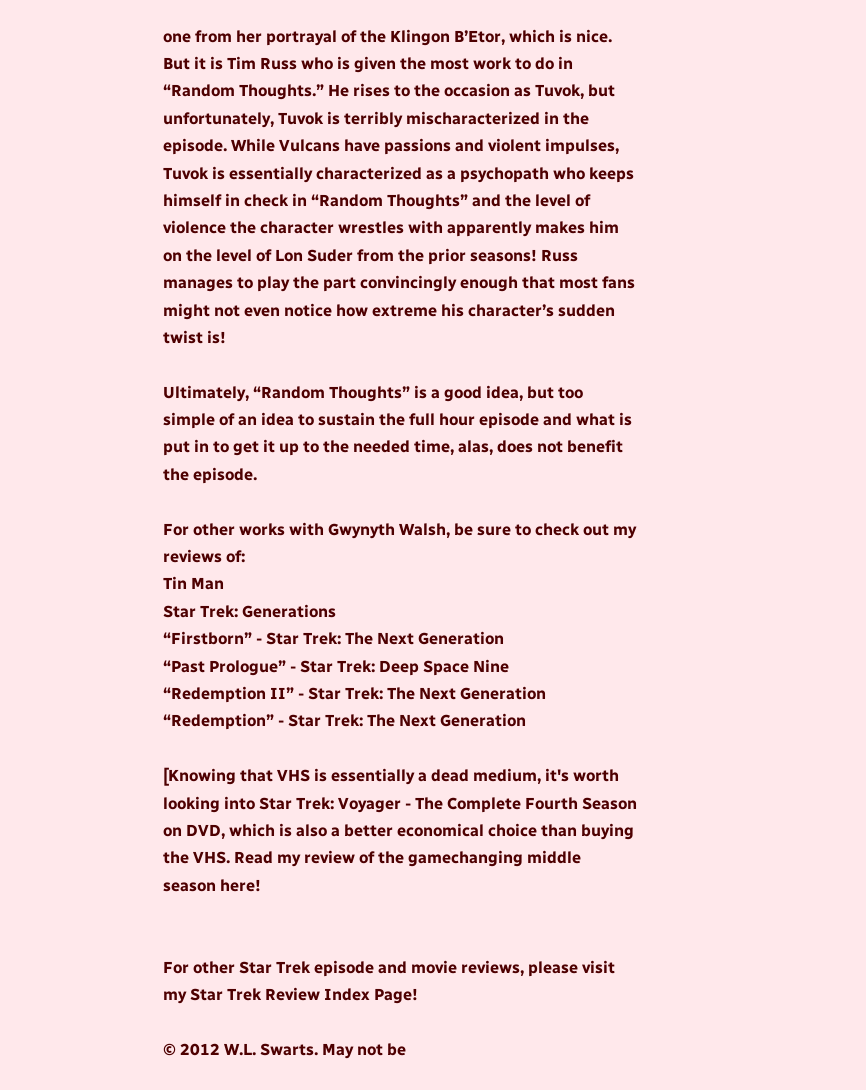one from her portrayal of the Klingon B’Etor, which is nice. But it is Tim Russ who is given the most work to do in “Random Thoughts.” He rises to the occasion as Tuvok, but unfortunately, Tuvok is terribly mischaracterized in the episode. While Vulcans have passions and violent impulses, Tuvok is essentially characterized as a psychopath who keeps himself in check in “Random Thoughts” and the level of violence the character wrestles with apparently makes him on the level of Lon Suder from the prior seasons! Russ manages to play the part convincingly enough that most fans might not even notice how extreme his character’s sudden twist is!

Ultimately, “Random Thoughts” is a good idea, but too simple of an idea to sustain the full hour episode and what is put in to get it up to the needed time, alas, does not benefit the episode.

For other works with Gwynyth Walsh, be sure to check out my reviews of:
Tin Man
Star Trek: Generations
“Firstborn” - Star Trek: The Next Generation
“Past Prologue” - Star Trek: Deep Space Nine
“Redemption II” - Star Trek: The Next Generation
“Redemption” - Star Trek: The Next Generation

[Knowing that VHS is essentially a dead medium, it's worth looking into Star Trek: Voyager - The Complete Fourth Season on DVD, which is also a better economical choice than buying the VHS. Read my review of the gamechanging middle season here!


For other Star Trek episode and movie reviews, please visit my Star Trek Review Index Page!

© 2012 W.L. Swarts. May not be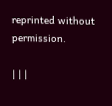reprinted without permission.

| | |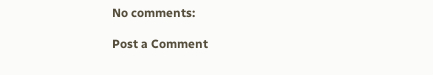No comments:

Post a Comment